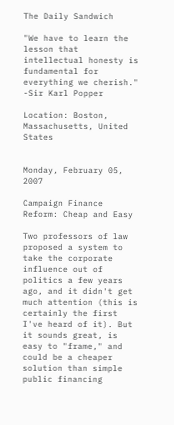The Daily Sandwich

"We have to learn the lesson that intellectual honesty is fundamental for everything we cherish." -Sir Karl Popper

Location: Boston, Massachusetts, United States


Monday, February 05, 2007

Campaign Finance Reform: Cheap and Easy

Two professors of law proposed a system to take the corporate influence out of politics a few years ago, and it didn't get much attention (this is certainly the first I've heard of it). But it sounds great, is easy to "frame," and could be a cheaper solution than simple public financing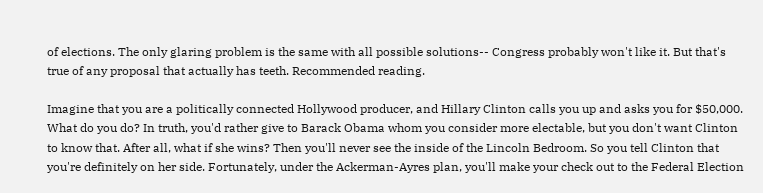of elections. The only glaring problem is the same with all possible solutions-- Congress probably won't like it. But that's true of any proposal that actually has teeth. Recommended reading.

Imagine that you are a politically connected Hollywood producer, and Hillary Clinton calls you up and asks you for $50,000. What do you do? In truth, you'd rather give to Barack Obama whom you consider more electable, but you don't want Clinton to know that. After all, what if she wins? Then you'll never see the inside of the Lincoln Bedroom. So you tell Clinton that you're definitely on her side. Fortunately, under the Ackerman-Ayres plan, you'll make your check out to the Federal Election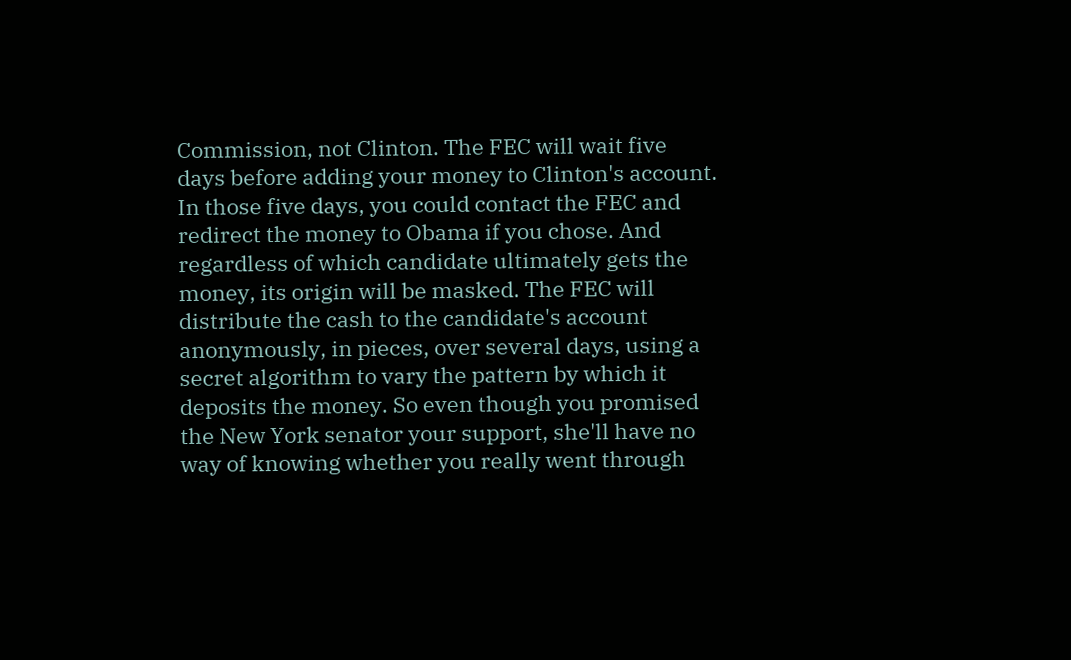Commission, not Clinton. The FEC will wait five days before adding your money to Clinton's account. In those five days, you could contact the FEC and redirect the money to Obama if you chose. And regardless of which candidate ultimately gets the money, its origin will be masked. The FEC will distribute the cash to the candidate's account anonymously, in pieces, over several days, using a secret algorithm to vary the pattern by which it deposits the money. So even though you promised the New York senator your support, she'll have no way of knowing whether you really went through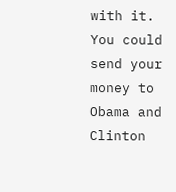with it. You could send your money to Obama and Clinton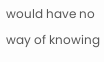would have no way of knowing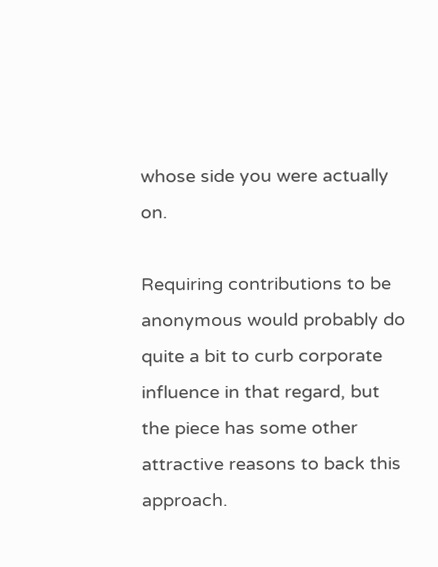whose side you were actually on.

Requiring contributions to be anonymous would probably do quite a bit to curb corporate influence in that regard, but the piece has some other attractive reasons to back this approach.